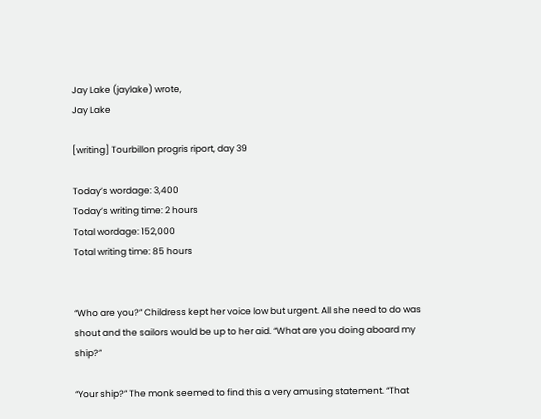Jay Lake (jaylake) wrote,
Jay Lake

[writing] Tourbillon progris riport, day 39

Today’s wordage: 3,400
Today’s writing time: 2 hours
Total wordage: 152,000
Total writing time: 85 hours


“Who are you?” Childress kept her voice low but urgent. All she need to do was shout and the sailors would be up to her aid. “What are you doing aboard my ship?”

“Your ship?” The monk seemed to find this a very amusing statement. “That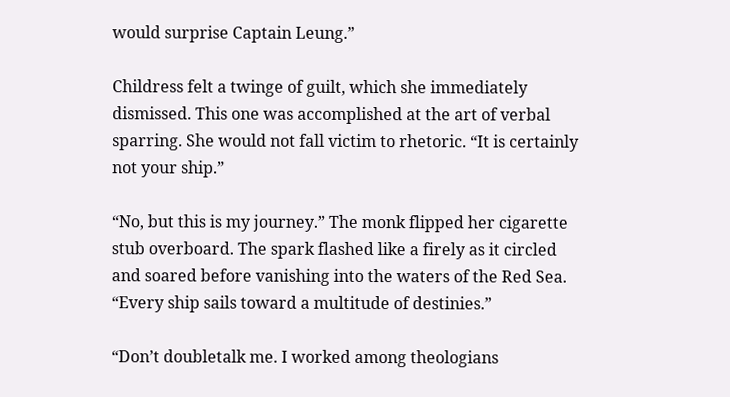would surprise Captain Leung.”

Childress felt a twinge of guilt, which she immediately dismissed. This one was accomplished at the art of verbal sparring. She would not fall victim to rhetoric. “It is certainly not your ship.”

“No, but this is my journey.” The monk flipped her cigarette stub overboard. The spark flashed like a firely as it circled and soared before vanishing into the waters of the Red Sea. “Every ship sails toward a multitude of destinies.”

“Don’t doubletalk me. I worked among theologians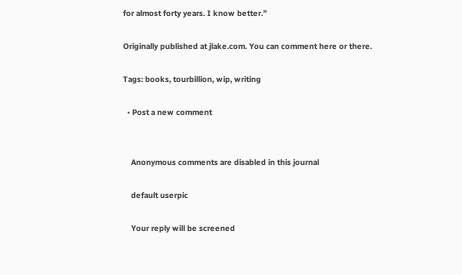for almost forty years. I know better.”

Originally published at jlake.com. You can comment here or there.

Tags: books, tourbillion, wip, writing

  • Post a new comment


    Anonymous comments are disabled in this journal

    default userpic

    Your reply will be screened